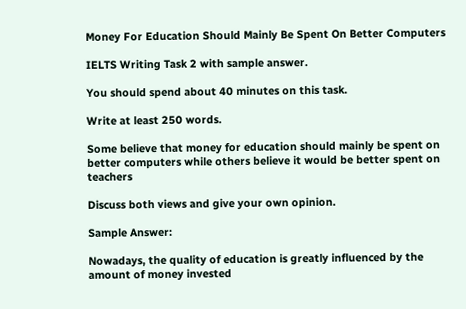Money For Education Should Mainly Be Spent On Better Computers

IELTS Writing Task 2 with sample answer.

You should spend about 40 minutes on this task.

Write at least 250 words.

Some believe that money for education should mainly be spent on better computers while others believe it would be better spent on teachers

Discuss both views and give your own opinion.

Sample Answer:

Nowadays, the quality of education is greatly influenced by the amount of money invested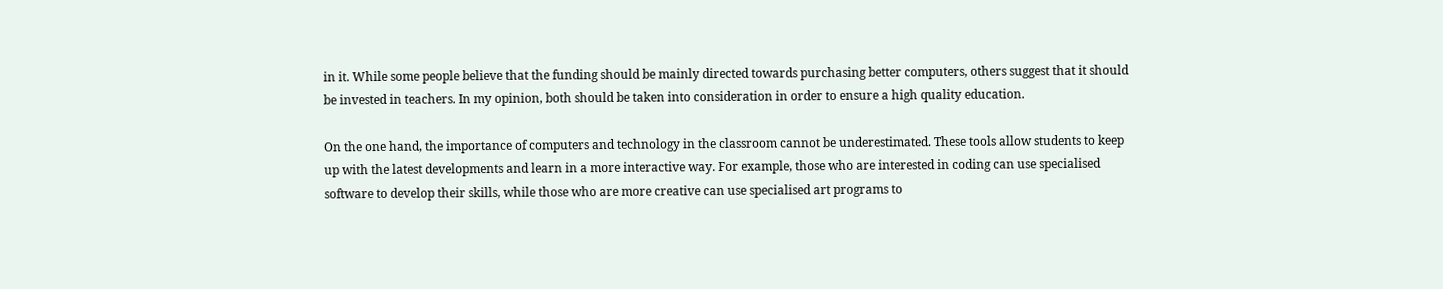in it. While some people believe that the funding should be mainly directed towards purchasing better computers, others suggest that it should be invested in teachers. In my opinion, both should be taken into consideration in order to ensure a high quality education.

On the one hand, the importance of computers and technology in the classroom cannot be underestimated. These tools allow students to keep up with the latest developments and learn in a more interactive way. For example, those who are interested in coding can use specialised software to develop their skills, while those who are more creative can use specialised art programs to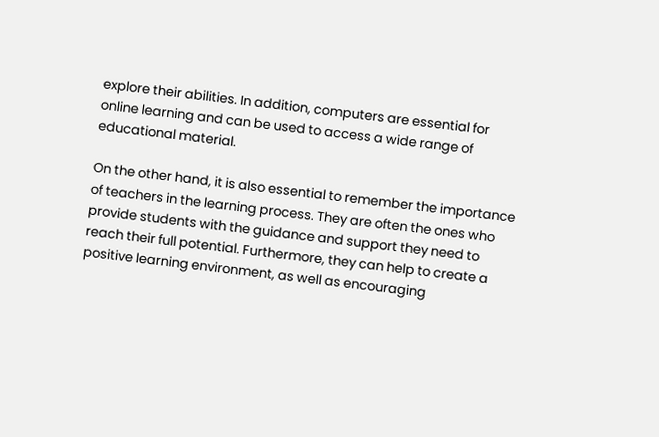explore their abilities. In addition, computers are essential for online learning and can be used to access a wide range of educational material.

On the other hand, it is also essential to remember the importance of teachers in the learning process. They are often the ones who provide students with the guidance and support they need to reach their full potential. Furthermore, they can help to create a positive learning environment, as well as encouraging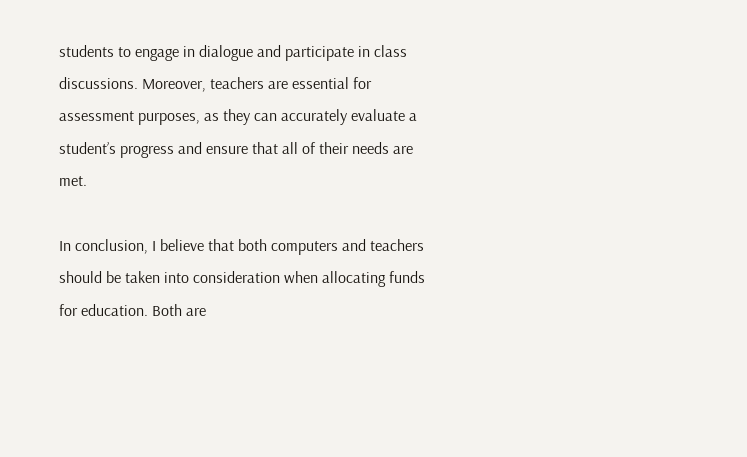students to engage in dialogue and participate in class discussions. Moreover, teachers are essential for assessment purposes, as they can accurately evaluate a student’s progress and ensure that all of their needs are met.

In conclusion, I believe that both computers and teachers should be taken into consideration when allocating funds for education. Both are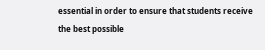essential in order to ensure that students receive the best possible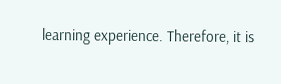learning experience. Therefore, it is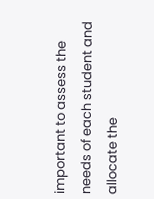important to assess the needs of each student and allocate the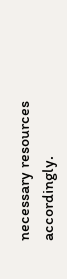necessary resources accordingly.